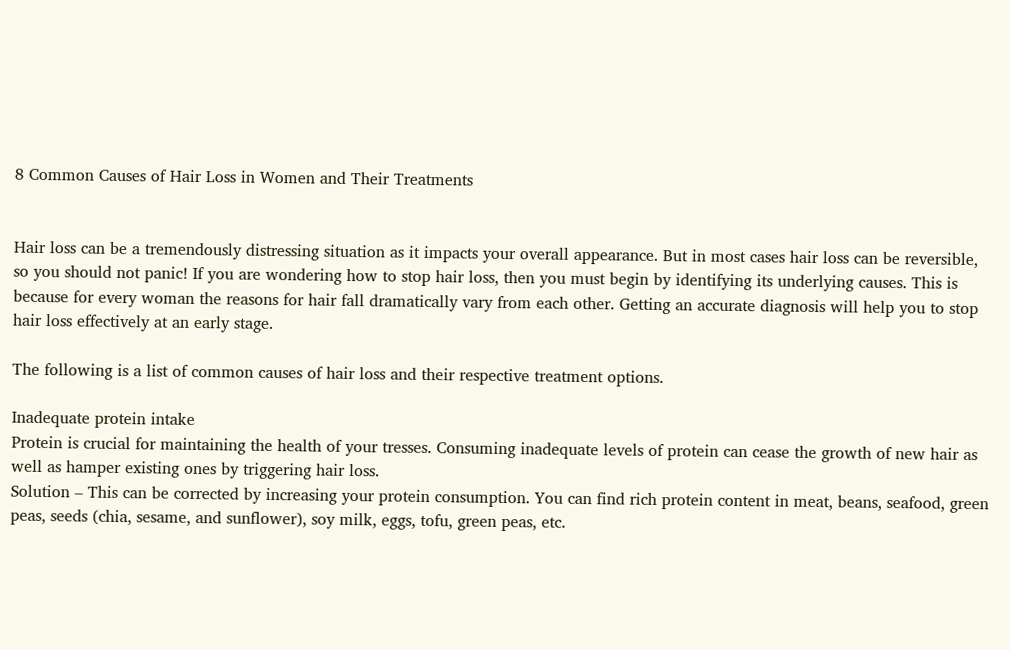8 Common Causes of Hair Loss in Women and Their Treatments


Hair loss can be a tremendously distressing situation as it impacts your overall appearance. But in most cases hair loss can be reversible, so you should not panic! If you are wondering how to stop hair loss, then you must begin by identifying its underlying causes. This is because for every woman the reasons for hair fall dramatically vary from each other. Getting an accurate diagnosis will help you to stop hair loss effectively at an early stage.

The following is a list of common causes of hair loss and their respective treatment options.

Inadequate protein intake
Protein is crucial for maintaining the health of your tresses. Consuming inadequate levels of protein can cease the growth of new hair as well as hamper existing ones by triggering hair loss.
Solution – This can be corrected by increasing your protein consumption. You can find rich protein content in meat, beans, seafood, green peas, seeds (chia, sesame, and sunflower), soy milk, eggs, tofu, green peas, etc.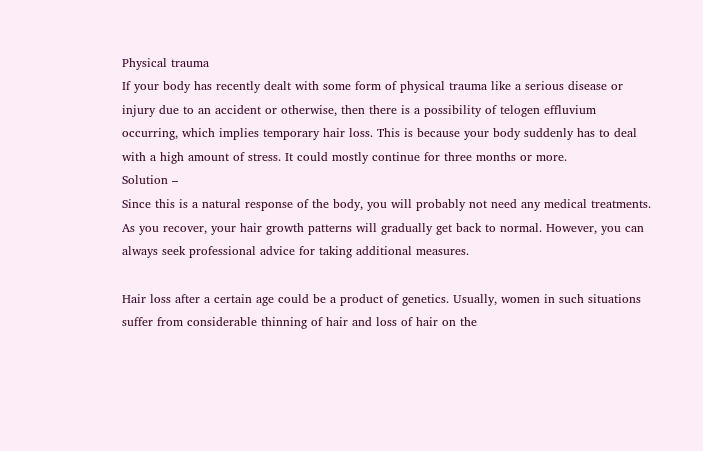Physical trauma
If your body has recently dealt with some form of physical trauma like a serious disease or injury due to an accident or otherwise, then there is a possibility of telogen effluvium occurring, which implies temporary hair loss. This is because your body suddenly has to deal with a high amount of stress. It could mostly continue for three months or more.
Solution –
Since this is a natural response of the body, you will probably not need any medical treatments. As you recover, your hair growth patterns will gradually get back to normal. However, you can always seek professional advice for taking additional measures.

Hair loss after a certain age could be a product of genetics. Usually, women in such situations suffer from considerable thinning of hair and loss of hair on the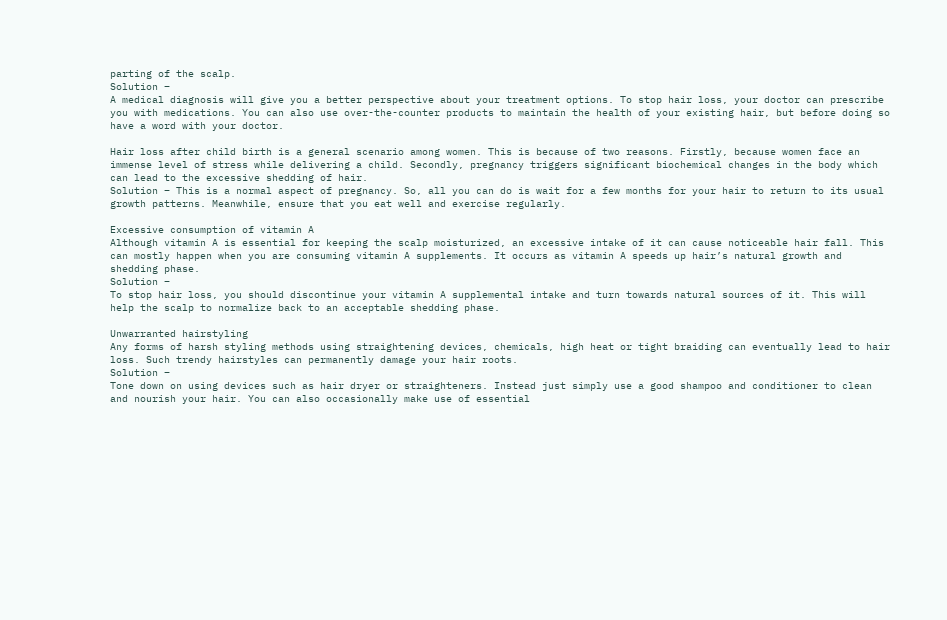parting of the scalp.
Solution –
A medical diagnosis will give you a better perspective about your treatment options. To stop hair loss, your doctor can prescribe you with medications. You can also use over-the-counter products to maintain the health of your existing hair, but before doing so have a word with your doctor.

Hair loss after child birth is a general scenario among women. This is because of two reasons. Firstly, because women face an immense level of stress while delivering a child. Secondly, pregnancy triggers significant biochemical changes in the body which can lead to the excessive shedding of hair.
Solution – This is a normal aspect of pregnancy. So, all you can do is wait for a few months for your hair to return to its usual growth patterns. Meanwhile, ensure that you eat well and exercise regularly.

Excessive consumption of vitamin A
Although vitamin A is essential for keeping the scalp moisturized, an excessive intake of it can cause noticeable hair fall. This can mostly happen when you are consuming vitamin A supplements. It occurs as vitamin A speeds up hair’s natural growth and shedding phase.
Solution –
To stop hair loss, you should discontinue your vitamin A supplemental intake and turn towards natural sources of it. This will help the scalp to normalize back to an acceptable shedding phase.

Unwarranted hairstyling
Any forms of harsh styling methods using straightening devices, chemicals, high heat or tight braiding can eventually lead to hair loss. Such trendy hairstyles can permanently damage your hair roots.
Solution –
Tone down on using devices such as hair dryer or straighteners. Instead just simply use a good shampoo and conditioner to clean and nourish your hair. You can also occasionally make use of essential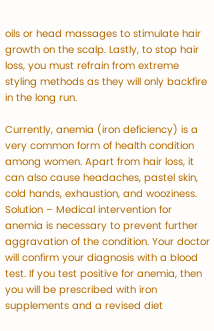oils or head massages to stimulate hair growth on the scalp. Lastly, to stop hair loss, you must refrain from extreme styling methods as they will only backfire in the long run.

Currently, anemia (iron deficiency) is a very common form of health condition among women. Apart from hair loss, it can also cause headaches, pastel skin, cold hands, exhaustion, and wooziness.
Solution – Medical intervention for anemia is necessary to prevent further aggravation of the condition. Your doctor will confirm your diagnosis with a blood test. If you test positive for anemia, then you will be prescribed with iron supplements and a revised diet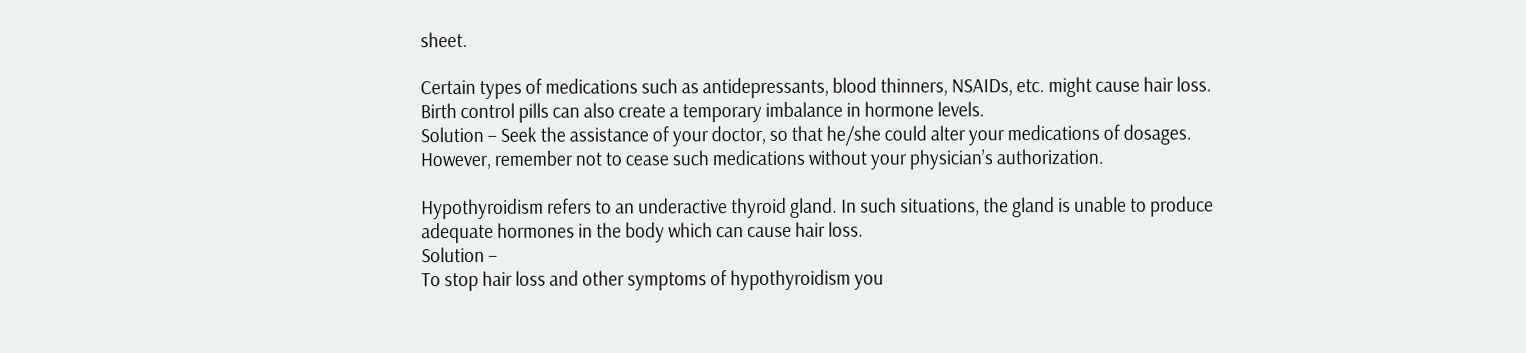sheet.

Certain types of medications such as antidepressants, blood thinners, NSAIDs, etc. might cause hair loss. Birth control pills can also create a temporary imbalance in hormone levels.
Solution – Seek the assistance of your doctor, so that he/she could alter your medications of dosages. However, remember not to cease such medications without your physician’s authorization.

Hypothyroidism refers to an underactive thyroid gland. In such situations, the gland is unable to produce adequate hormones in the body which can cause hair loss.
Solution –
To stop hair loss and other symptoms of hypothyroidism you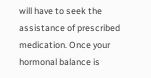will have to seek the assistance of prescribed medication. Once your hormonal balance is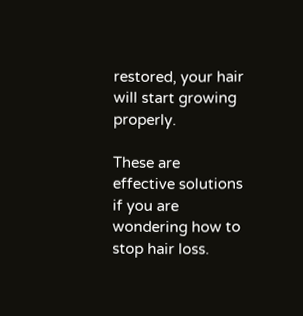restored, your hair will start growing properly.

These are effective solutions if you are wondering how to stop hair loss.